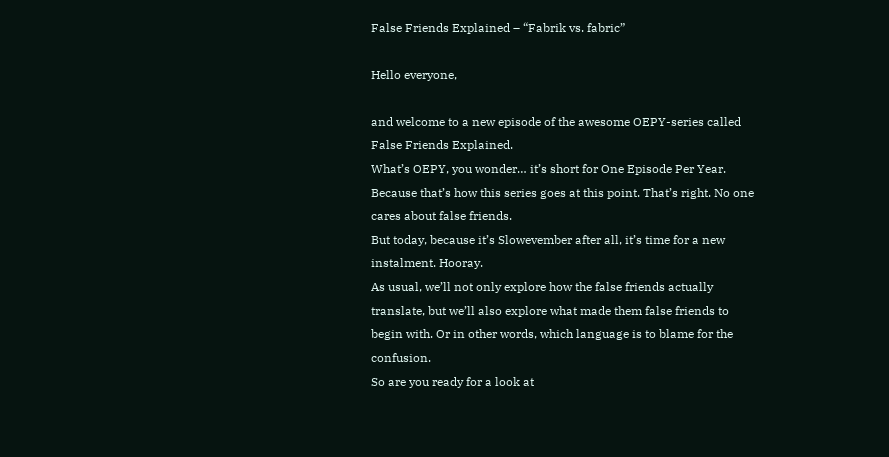False Friends Explained – “Fabrik vs. fabric”

Hello everyone,

and welcome to a new episode of the awesome OEPY-series called False Friends Explained.
What’s OEPY, you wonder… it’s short for One Episode Per Year. Because that’s how this series goes at this point. That’s right. No one cares about false friends.
But today, because it’s Slowevember after all, it’s time for a new instalment. Hooray.
As usual, we’ll not only explore how the false friends actually translate, but we’ll also explore what made them false friends to begin with. Or in other words, which language is to blame for the confusion.
So are you ready for a look at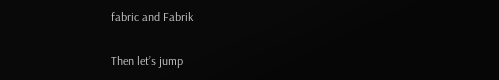fabric and Fabrik

Then let’s jump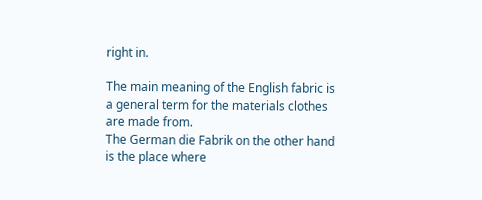right in.

The main meaning of the English fabric is a general term for the materials clothes are made from.
The German die Fabrik on the other hand is the place where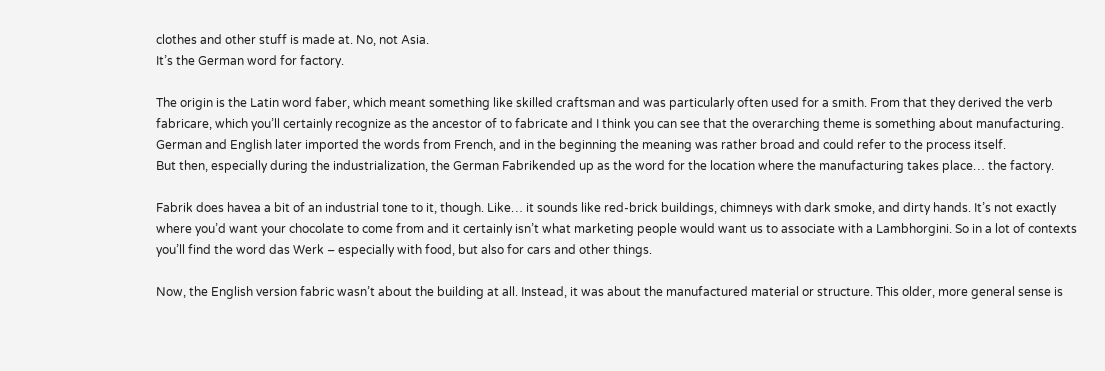clothes and other stuff is made at. No, not Asia.
It’s the German word for factory.

The origin is the Latin word faber, which meant something like skilled craftsman and was particularly often used for a smith. From that they derived the verb fabricare, which you’ll certainly recognize as the ancestor of to fabricate and I think you can see that the overarching theme is something about manufacturing.
German and English later imported the words from French, and in the beginning the meaning was rather broad and could refer to the process itself.
But then, especially during the industrialization, the German Fabrikended up as the word for the location where the manufacturing takes place… the factory.

Fabrik does havea a bit of an industrial tone to it, though. Like… it sounds like red-brick buildings, chimneys with dark smoke, and dirty hands. It’s not exactly where you’d want your chocolate to come from and it certainly isn’t what marketing people would want us to associate with a Lambhorgini. So in a lot of contexts you’ll find the word das Werk – especially with food, but also for cars and other things.

Now, the English version fabric wasn’t about the building at all. Instead, it was about the manufactured material or structure. This older, more general sense is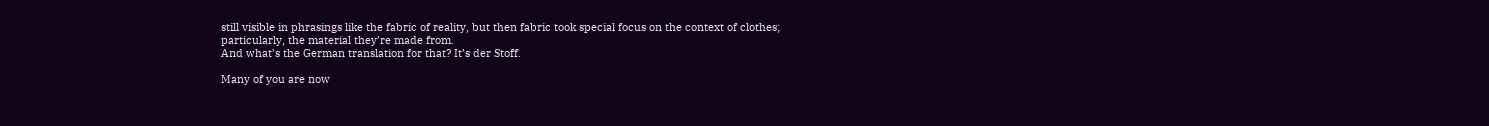still visible in phrasings like the fabric of reality, but then fabric took special focus on the context of clothes; particularly, the material they’re made from.
And what’s the German translation for that? It’s der Stoff.

Many of you are now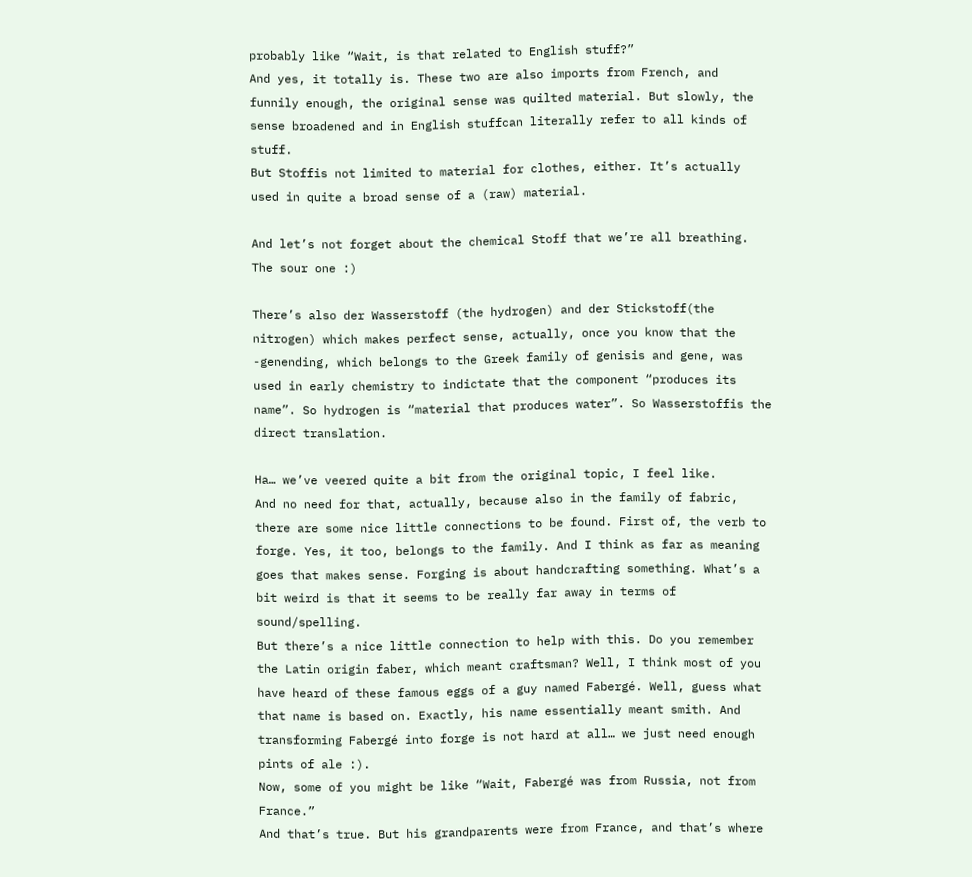probably like “Wait, is that related to English stuff?”
And yes, it totally is. These two are also imports from French, and funnily enough, the original sense was quilted material. But slowly, the sense broadened and in English stuffcan literally refer to all kinds of stuff.
But Stoffis not limited to material for clothes, either. It’s actually used in quite a broad sense of a (raw) material.

And let’s not forget about the chemical Stoff that we’re all breathing. The sour one :)

There’s also der Wasserstoff (the hydrogen) and der Stickstoff(the nitrogen) which makes perfect sense, actually, once you know that the -genending, which belongs to the Greek family of genisis and gene, was used in early chemistry to indictate that the component “produces its name”. So hydrogen is “material that produces water”. So Wasserstoffis the direct translation.

Ha… we’ve veered quite a bit from the original topic, I feel like.
And no need for that, actually, because also in the family of fabric, there are some nice little connections to be found. First of, the verb to forge. Yes, it too, belongs to the family. And I think as far as meaning goes that makes sense. Forging is about handcrafting something. What’s a bit weird is that it seems to be really far away in terms of sound/spelling.
But there’s a nice little connection to help with this. Do you remember the Latin origin faber, which meant craftsman? Well, I think most of you have heard of these famous eggs of a guy named Fabergé. Well, guess what that name is based on. Exactly, his name essentially meant smith. And transforming Fabergé into forge is not hard at all… we just need enough pints of ale :).
Now, some of you might be like “Wait, Fabergé was from Russia, not from France.”
And that’s true. But his grandparents were from France, and that’s where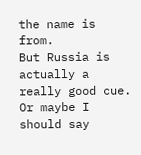the name is from.
But Russia is actually a really good cue. Or maybe I should say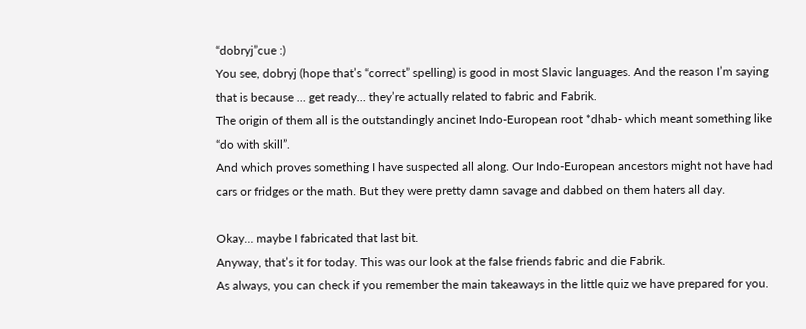“dobryj”cue :)
You see, dobryj (hope that’s “correct” spelling) is good in most Slavic languages. And the reason I’m saying that is because … get ready… they’re actually related to fabric and Fabrik.
The origin of them all is the outstandingly ancinet Indo-European root *dhab- which meant something like “do with skill”.
And which proves something I have suspected all along. Our Indo-European ancestors might not have had cars or fridges or the math. But they were pretty damn savage and dabbed on them haters all day.

Okay… maybe I fabricated that last bit.
Anyway, that’s it for today. This was our look at the false friends fabric and die Fabrik.
As always, you can check if you remember the main takeaways in the little quiz we have prepared for you.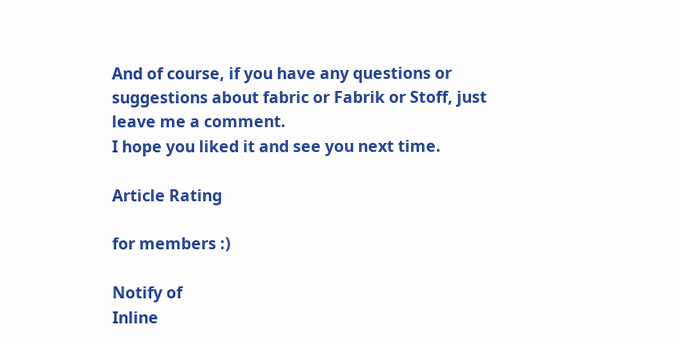And of course, if you have any questions or suggestions about fabric or Fabrik or Stoff, just leave me a comment.
I hope you liked it and see you next time.

Article Rating

for members :)

Notify of
Inline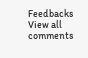Feedbacks
View all comments